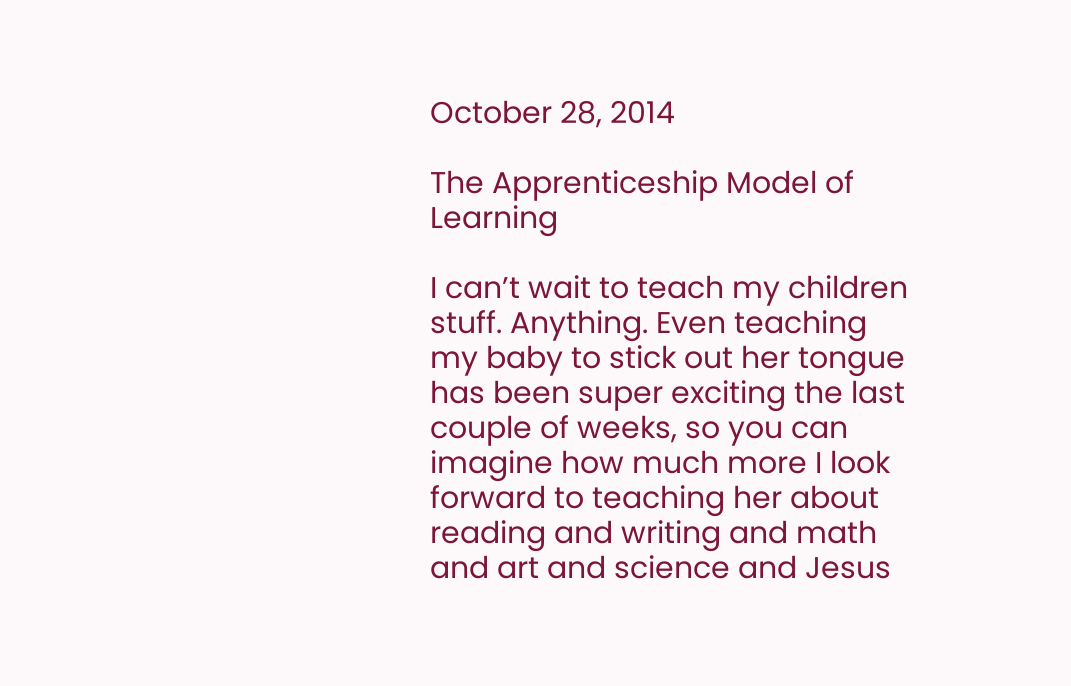October 28, 2014

The Apprenticeship Model of Learning

I can’t wait to teach my children stuff. Anything. Even teaching my baby to stick out her tongue has been super exciting the last couple of weeks, so you can imagine how much more I look forward to teaching her about reading and writing and math and art and science and Jesus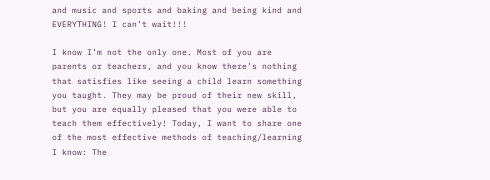and music and sports and baking and being kind and EVERYTHING! I can’t wait!!!

I know I’m not the only one. Most of you are parents or teachers, and you know there’s nothing that satisfies like seeing a child learn something you taught. They may be proud of their new skill, but you are equally pleased that you were able to teach them effectively! Today, I want to share one of the most effective methods of teaching/learning I know: The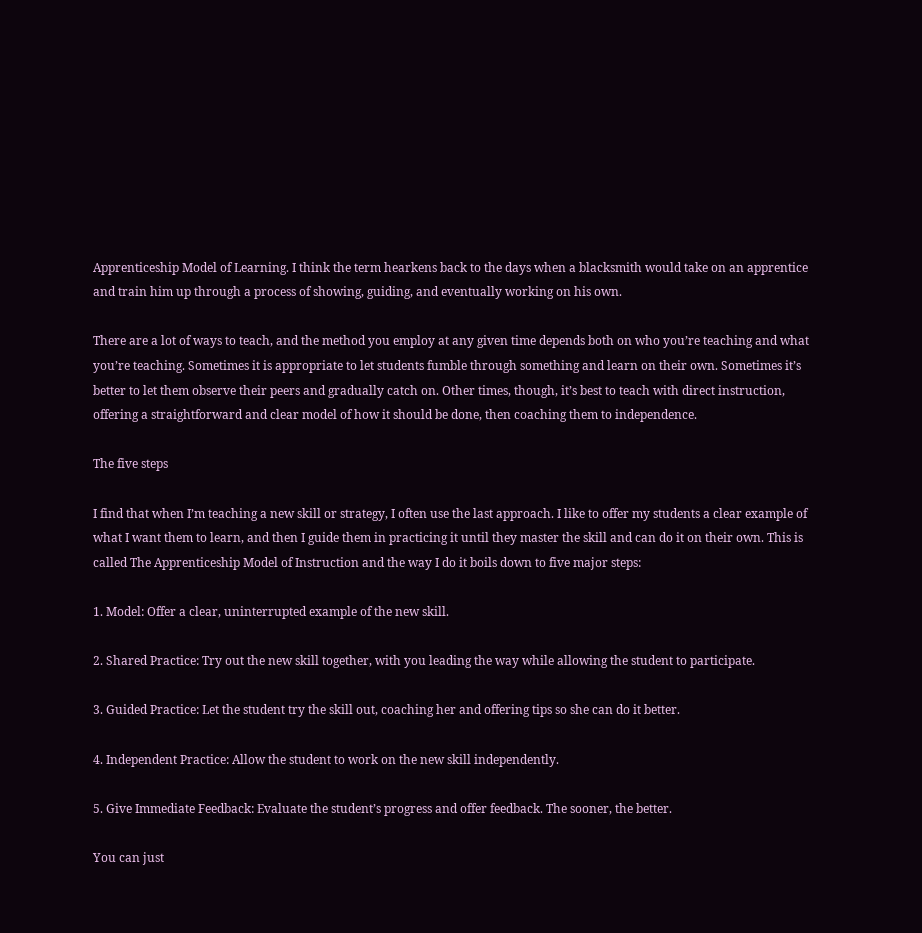Apprenticeship Model of Learning. I think the term hearkens back to the days when a blacksmith would take on an apprentice and train him up through a process of showing, guiding, and eventually working on his own.

There are a lot of ways to teach, and the method you employ at any given time depends both on who you’re teaching and what you’re teaching. Sometimes it is appropriate to let students fumble through something and learn on their own. Sometimes it’s better to let them observe their peers and gradually catch on. Other times, though, it’s best to teach with direct instruction, offering a straightforward and clear model of how it should be done, then coaching them to independence.

The five steps

I find that when I’m teaching a new skill or strategy, I often use the last approach. I like to offer my students a clear example of what I want them to learn, and then I guide them in practicing it until they master the skill and can do it on their own. This is called The Apprenticeship Model of Instruction and the way I do it boils down to five major steps:

1. Model: Offer a clear, uninterrupted example of the new skill.

2. Shared Practice: Try out the new skill together, with you leading the way while allowing the student to participate.

3. Guided Practice: Let the student try the skill out, coaching her and offering tips so she can do it better.

4. Independent Practice: Allow the student to work on the new skill independently.

5. Give Immediate Feedback: Evaluate the student’s progress and offer feedback. The sooner, the better.

You can just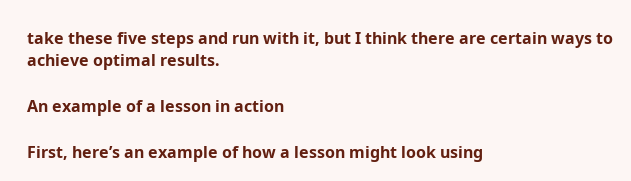take these five steps and run with it, but I think there are certain ways to achieve optimal results.

An example of a lesson in action

First, here’s an example of how a lesson might look using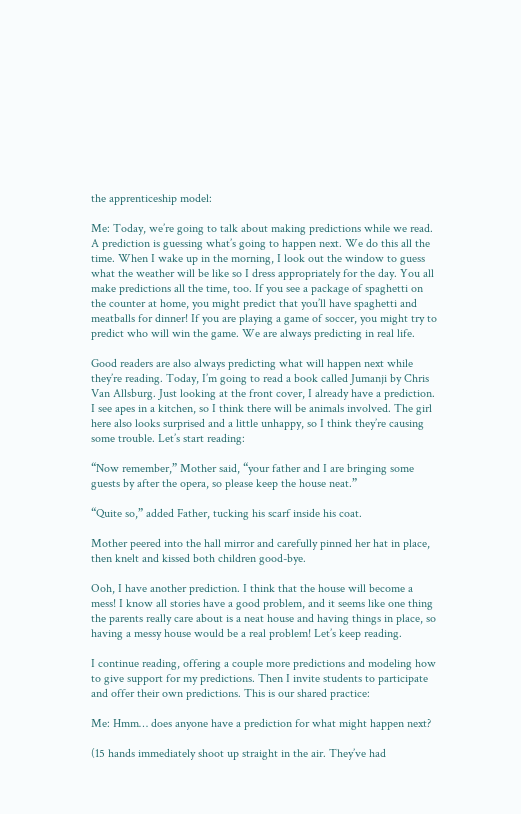the apprenticeship model:

Me: Today, we’re going to talk about making predictions while we read. A prediction is guessing what’s going to happen next. We do this all the time. When I wake up in the morning, I look out the window to guess what the weather will be like so I dress appropriately for the day. You all make predictions all the time, too. If you see a package of spaghetti on the counter at home, you might predict that you’ll have spaghetti and meatballs for dinner! If you are playing a game of soccer, you might try to predict who will win the game. We are always predicting in real life.

Good readers are also always predicting what will happen next while they’re reading. Today, I’m going to read a book called Jumanji by Chris Van Allsburg. Just looking at the front cover, I already have a prediction. I see apes in a kitchen, so I think there will be animals involved. The girl here also looks surprised and a little unhappy, so I think they’re causing some trouble. Let’s start reading:

“Now remember,” Mother said, “your father and I are bringing some guests by after the opera, so please keep the house neat.”

“Quite so,” added Father, tucking his scarf inside his coat.

Mother peered into the hall mirror and carefully pinned her hat in place, then knelt and kissed both children good-bye.

Ooh, I have another prediction. I think that the house will become a mess! I know all stories have a good problem, and it seems like one thing the parents really care about is a neat house and having things in place, so having a messy house would be a real problem! Let’s keep reading.

I continue reading, offering a couple more predictions and modeling how to give support for my predictions. Then I invite students to participate and offer their own predictions. This is our shared practice:

Me: Hmm… does anyone have a prediction for what might happen next?

(15 hands immediately shoot up straight in the air. They’ve had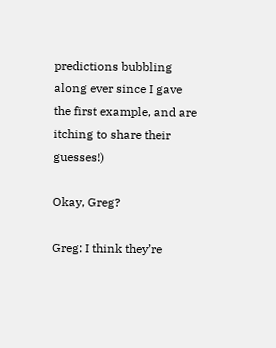predictions bubbling along ever since I gave the first example, and are itching to share their guesses!)

Okay, Greg?

Greg: I think they’re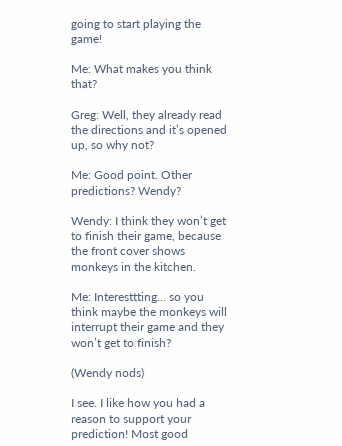going to start playing the game!

Me: What makes you think that?

Greg: Well, they already read the directions and it’s opened up, so why not?

Me: Good point. Other predictions? Wendy?

Wendy: I think they won’t get to finish their game, because the front cover shows monkeys in the kitchen.

Me: Interesttting… so you think maybe the monkeys will interrupt their game and they won’t get to finish?

(Wendy nods)

I see. I like how you had a reason to support your prediction! Most good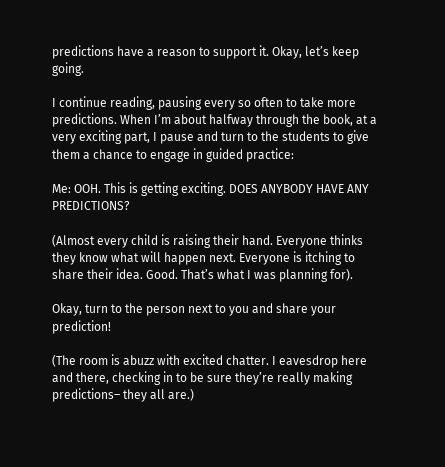predictions have a reason to support it. Okay, let’s keep going.

I continue reading, pausing every so often to take more predictions. When I’m about halfway through the book, at a very exciting part, I pause and turn to the students to give them a chance to engage in guided practice:

Me: OOH. This is getting exciting. DOES ANYBODY HAVE ANY PREDICTIONS?

(Almost every child is raising their hand. Everyone thinks they know what will happen next. Everyone is itching to share their idea. Good. That’s what I was planning for).

Okay, turn to the person next to you and share your prediction!

(The room is abuzz with excited chatter. I eavesdrop here and there, checking in to be sure they’re really making predictions– they all are.)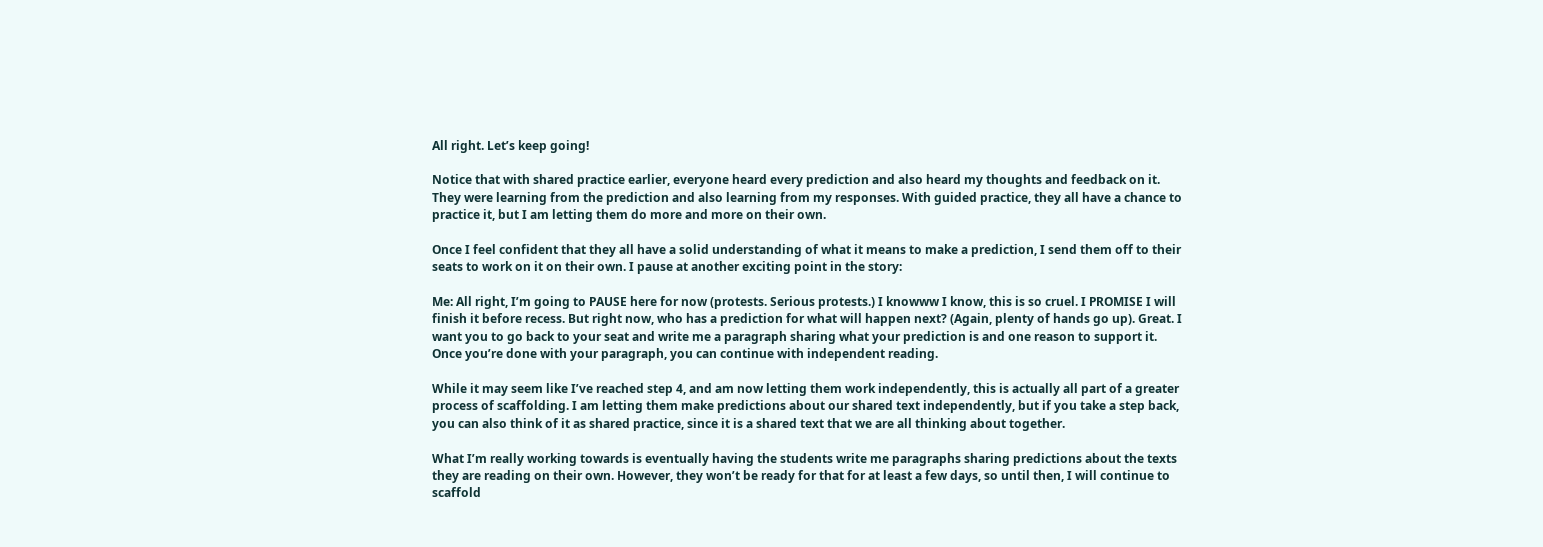All right. Let’s keep going!

Notice that with shared practice earlier, everyone heard every prediction and also heard my thoughts and feedback on it. They were learning from the prediction and also learning from my responses. With guided practice, they all have a chance to practice it, but I am letting them do more and more on their own.

Once I feel confident that they all have a solid understanding of what it means to make a prediction, I send them off to their seats to work on it on their own. I pause at another exciting point in the story:

Me: All right, I’m going to PAUSE here for now (protests. Serious protests.) I knowww I know, this is so cruel. I PROMISE I will finish it before recess. But right now, who has a prediction for what will happen next? (Again, plenty of hands go up). Great. I want you to go back to your seat and write me a paragraph sharing what your prediction is and one reason to support it. Once you’re done with your paragraph, you can continue with independent reading.

While it may seem like I’ve reached step 4, and am now letting them work independently, this is actually all part of a greater process of scaffolding. I am letting them make predictions about our shared text independently, but if you take a step back, you can also think of it as shared practice, since it is a shared text that we are all thinking about together.

What I’m really working towards is eventually having the students write me paragraphs sharing predictions about the texts they are reading on their own. However, they won’t be ready for that for at least a few days, so until then, I will continue to scaffold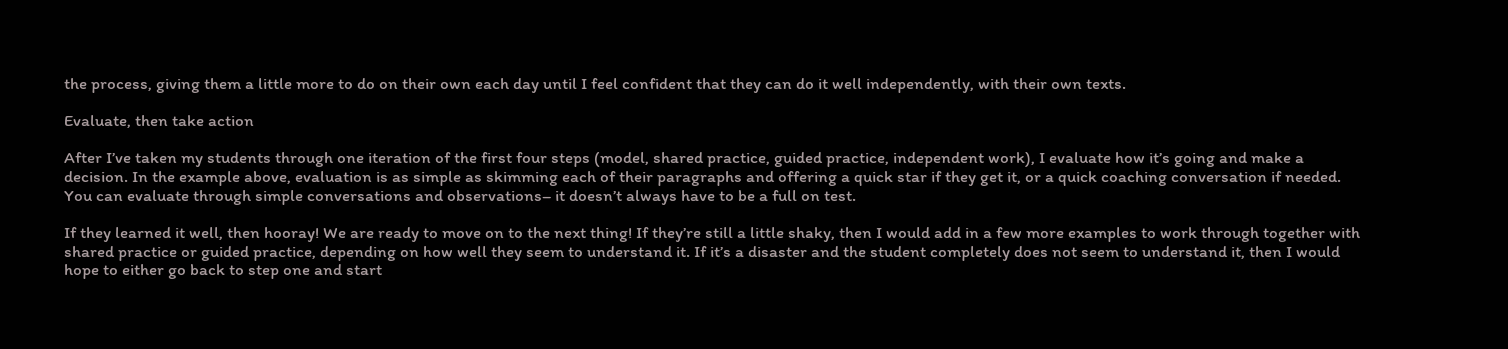the process, giving them a little more to do on their own each day until I feel confident that they can do it well independently, with their own texts.

Evaluate, then take action

After I’ve taken my students through one iteration of the first four steps (model, shared practice, guided practice, independent work), I evaluate how it’s going and make a decision. In the example above, evaluation is as simple as skimming each of their paragraphs and offering a quick star if they get it, or a quick coaching conversation if needed. You can evaluate through simple conversations and observations– it doesn’t always have to be a full on test.

If they learned it well, then hooray! We are ready to move on to the next thing! If they’re still a little shaky, then I would add in a few more examples to work through together with shared practice or guided practice, depending on how well they seem to understand it. If it’s a disaster and the student completely does not seem to understand it, then I would hope to either go back to step one and start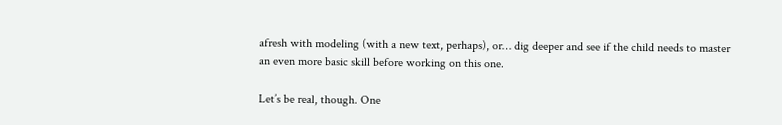afresh with modeling (with a new text, perhaps), or… dig deeper and see if the child needs to master an even more basic skill before working on this one.

Let’s be real, though. One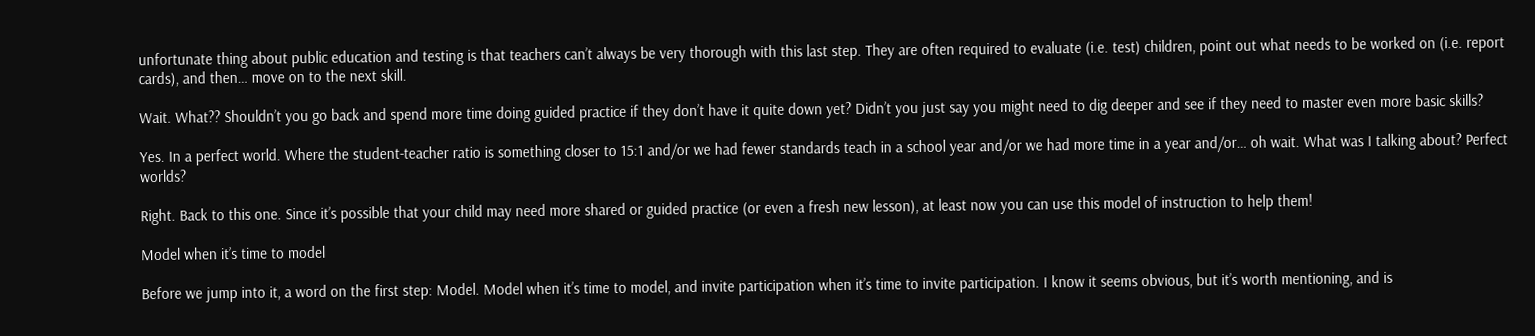unfortunate thing about public education and testing is that teachers can’t always be very thorough with this last step. They are often required to evaluate (i.e. test) children, point out what needs to be worked on (i.e. report cards), and then… move on to the next skill.

Wait. What?? Shouldn’t you go back and spend more time doing guided practice if they don’t have it quite down yet? Didn’t you just say you might need to dig deeper and see if they need to master even more basic skills?

Yes. In a perfect world. Where the student-teacher ratio is something closer to 15:1 and/or we had fewer standards teach in a school year and/or we had more time in a year and/or… oh wait. What was I talking about? Perfect worlds?

Right. Back to this one. Since it’s possible that your child may need more shared or guided practice (or even a fresh new lesson), at least now you can use this model of instruction to help them!

Model when it’s time to model

Before we jump into it, a word on the first step: Model. Model when it’s time to model, and invite participation when it’s time to invite participation. I know it seems obvious, but it’s worth mentioning, and is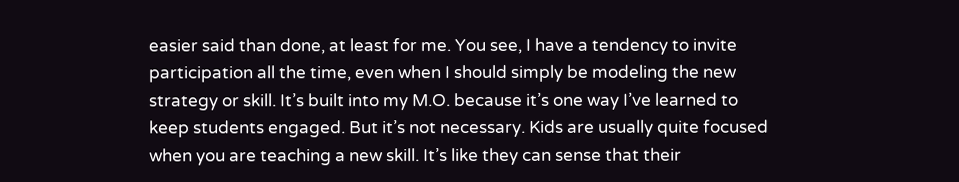easier said than done, at least for me. You see, I have a tendency to invite participation all the time, even when I should simply be modeling the new strategy or skill. It’s built into my M.O. because it’s one way I’ve learned to keep students engaged. But it’s not necessary. Kids are usually quite focused when you are teaching a new skill. It’s like they can sense that their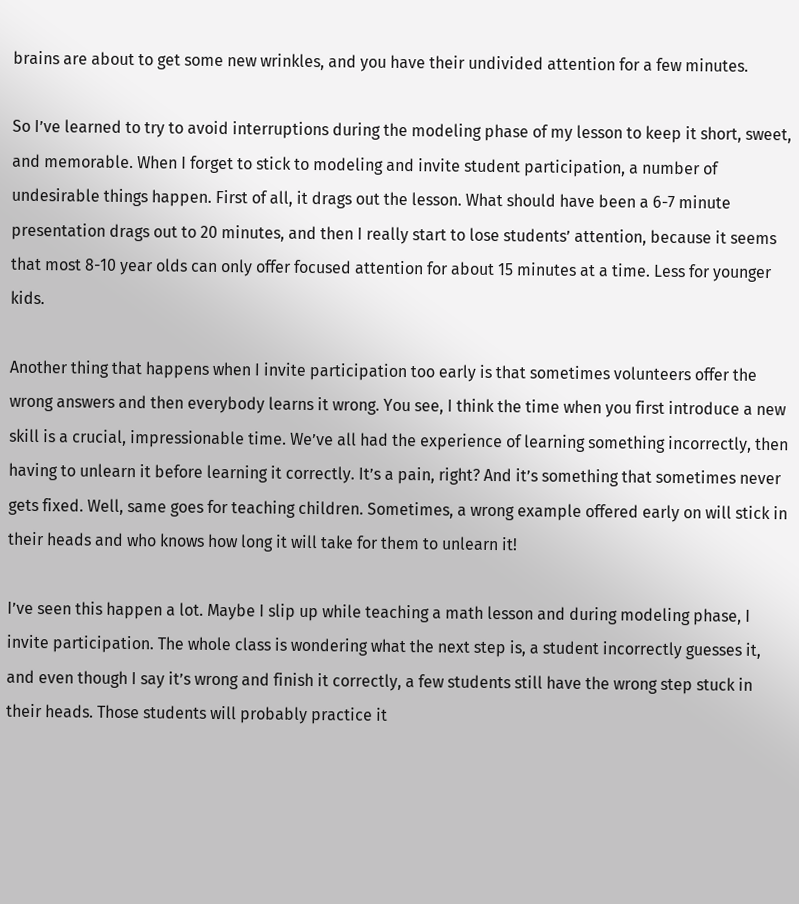brains are about to get some new wrinkles, and you have their undivided attention for a few minutes.

So I’ve learned to try to avoid interruptions during the modeling phase of my lesson to keep it short, sweet, and memorable. When I forget to stick to modeling and invite student participation, a number of undesirable things happen. First of all, it drags out the lesson. What should have been a 6-7 minute presentation drags out to 20 minutes, and then I really start to lose students’ attention, because it seems that most 8-10 year olds can only offer focused attention for about 15 minutes at a time. Less for younger kids.

Another thing that happens when I invite participation too early is that sometimes volunteers offer the wrong answers and then everybody learns it wrong. You see, I think the time when you first introduce a new skill is a crucial, impressionable time. We’ve all had the experience of learning something incorrectly, then having to unlearn it before learning it correctly. It’s a pain, right? And it’s something that sometimes never gets fixed. Well, same goes for teaching children. Sometimes, a wrong example offered early on will stick in their heads and who knows how long it will take for them to unlearn it!

I’ve seen this happen a lot. Maybe I slip up while teaching a math lesson and during modeling phase, I invite participation. The whole class is wondering what the next step is, a student incorrectly guesses it, and even though I say it’s wrong and finish it correctly, a few students still have the wrong step stuck in their heads. Those students will probably practice it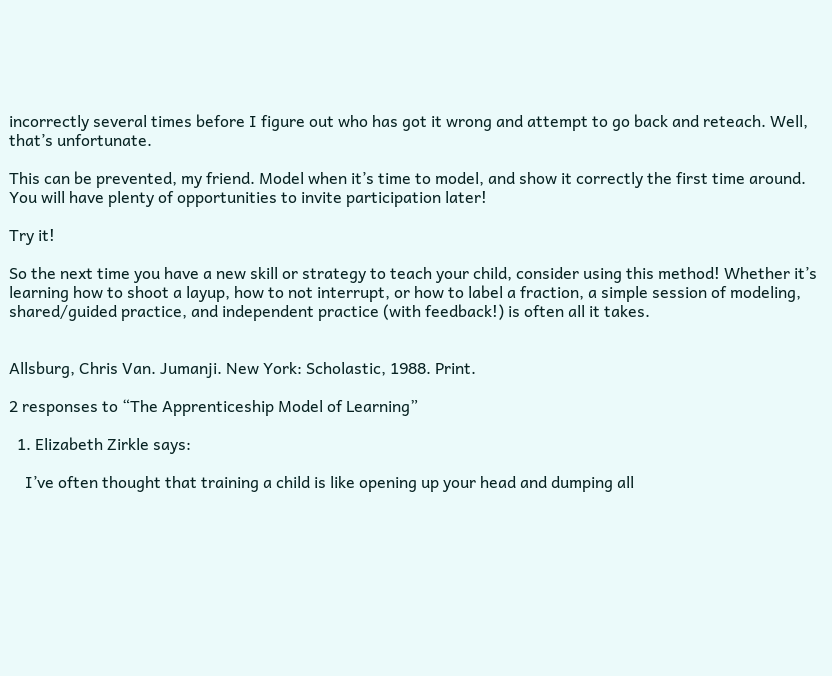incorrectly several times before I figure out who has got it wrong and attempt to go back and reteach. Well, that’s unfortunate.

This can be prevented, my friend. Model when it’s time to model, and show it correctly the first time around. You will have plenty of opportunities to invite participation later!

Try it!

So the next time you have a new skill or strategy to teach your child, consider using this method! Whether it’s learning how to shoot a layup, how to not interrupt, or how to label a fraction, a simple session of modeling, shared/guided practice, and independent practice (with feedback!) is often all it takes.


Allsburg, Chris Van. Jumanji. New York: Scholastic, 1988. Print.

2 responses to “The Apprenticeship Model of Learning”

  1. Elizabeth Zirkle says:

    I’ve often thought that training a child is like opening up your head and dumping all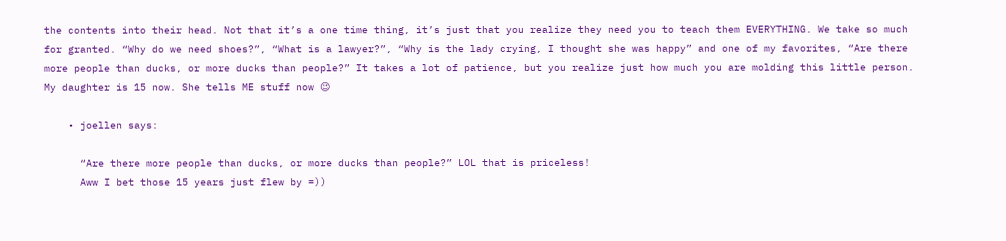the contents into their head. Not that it’s a one time thing, it’s just that you realize they need you to teach them EVERYTHING. We take so much for granted. “Why do we need shoes?”, “What is a lawyer?”, “Why is the lady crying, I thought she was happy” and one of my favorites, “Are there more people than ducks, or more ducks than people?” It takes a lot of patience, but you realize just how much you are molding this little person. My daughter is 15 now. She tells ME stuff now 😉

    • joellen says:

      “Are there more people than ducks, or more ducks than people?” LOL that is priceless!
      Aww I bet those 15 years just flew by =))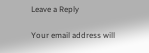Leave a Reply

Your email address will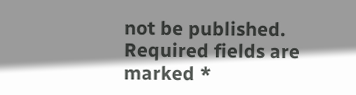not be published. Required fields are marked *